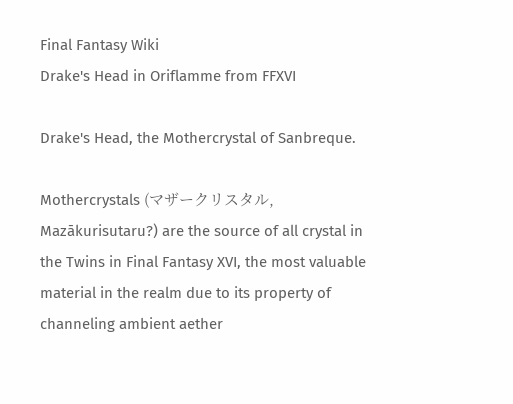Final Fantasy Wiki
Drake's Head in Oriflamme from FFXVI

Drake's Head, the Mothercrystal of Sanbreque.

Mothercrystals (マザークリスタル, Mazākurisutaru?) are the source of all crystal in the Twins in Final Fantasy XVI, the most valuable material in the realm due to its property of channeling ambient aether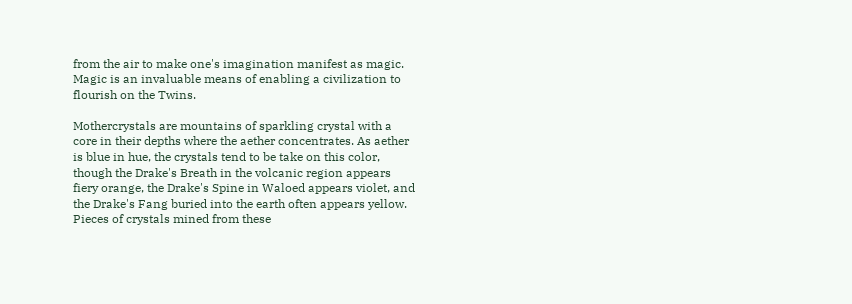from the air to make one's imagination manifest as magic. Magic is an invaluable means of enabling a civilization to flourish on the Twins.

Mothercrystals are mountains of sparkling crystal with a core in their depths where the aether concentrates. As aether is blue in hue, the crystals tend to be take on this color, though the Drake's Breath in the volcanic region appears fiery orange, the Drake's Spine in Waloed appears violet, and the Drake's Fang buried into the earth often appears yellow. Pieces of crystals mined from these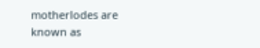motherlodes are known as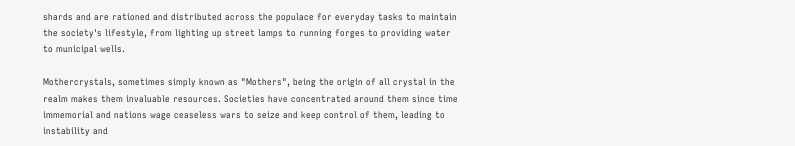shards and are rationed and distributed across the populace for everyday tasks to maintain the society's lifestyle, from lighting up street lamps to running forges to providing water to municipal wells.

Mothercrystals, sometimes simply known as "Mothers", being the origin of all crystal in the realm makes them invaluable resources. Societies have concentrated around them since time immemorial and nations wage ceaseless wars to seize and keep control of them, leading to instability and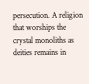persecution. A religion that worships the crystal monoliths as deities remains in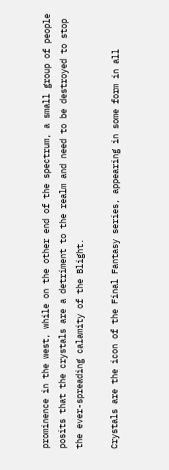prominence in the west, while on the other end of the spectrum, a small group of people posits that the crystals are a detriment to the realm and need to be destroyed to stop the ever-spreading calamity of the Blight.

Crystals are the icon of the Final Fantasy series, appearing in some form in all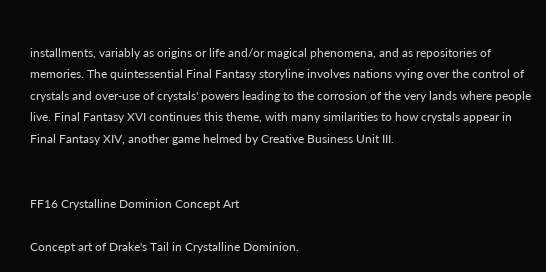installments, variably as origins or life and/or magical phenomena, and as repositories of memories. The quintessential Final Fantasy storyline involves nations vying over the control of crystals and over-use of crystals' powers leading to the corrosion of the very lands where people live. Final Fantasy XVI continues this theme, with many similarities to how crystals appear in Final Fantasy XIV, another game helmed by Creative Business Unit III.


FF16 Crystalline Dominion Concept Art

Concept art of Drake's Tail in Crystalline Dominion.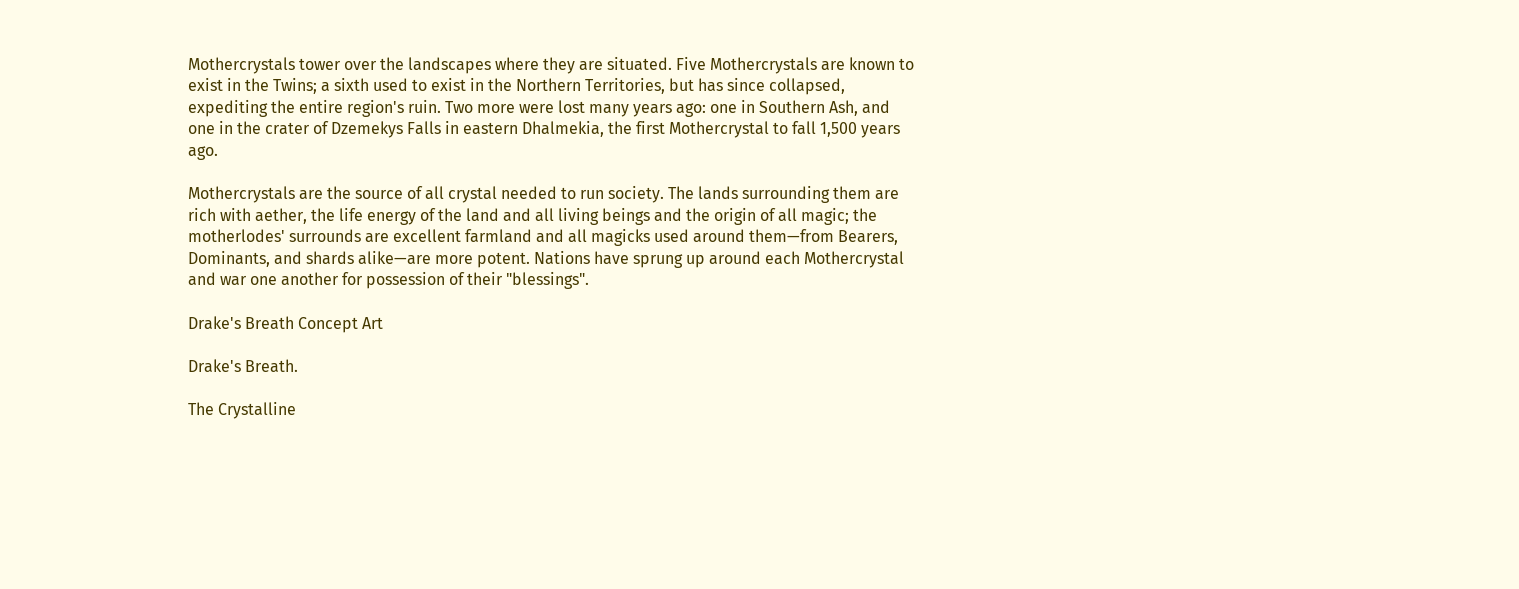Mothercrystals tower over the landscapes where they are situated. Five Mothercrystals are known to exist in the Twins; a sixth used to exist in the Northern Territories, but has since collapsed, expediting the entire region's ruin. Two more were lost many years ago: one in Southern Ash, and one in the crater of Dzemekys Falls in eastern Dhalmekia, the first Mothercrystal to fall 1,500 years ago.

Mothercrystals are the source of all crystal needed to run society. The lands surrounding them are rich with aether, the life energy of the land and all living beings and the origin of all magic; the motherlodes' surrounds are excellent farmland and all magicks used around them—from Bearers, Dominants, and shards alike—are more potent. Nations have sprung up around each Mothercrystal and war one another for possession of their "blessings".

Drake's Breath Concept Art

Drake's Breath.

The Crystalline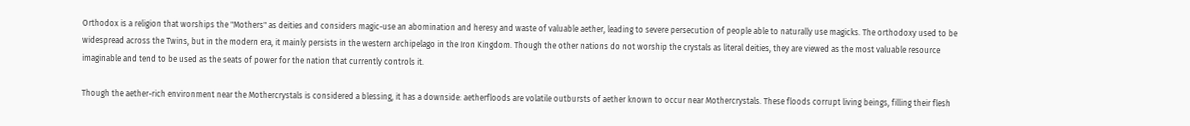Orthodox is a religion that worships the "Mothers" as deities and considers magic-use an abomination and heresy and waste of valuable aether, leading to severe persecution of people able to naturally use magicks. The orthodoxy used to be widespread across the Twins, but in the modern era, it mainly persists in the western archipelago in the Iron Kingdom. Though the other nations do not worship the crystals as literal deities, they are viewed as the most valuable resource imaginable and tend to be used as the seats of power for the nation that currently controls it.

Though the aether-rich environment near the Mothercrystals is considered a blessing, it has a downside: aetherfloods are volatile outbursts of aether known to occur near Mothercrystals. These floods corrupt living beings, filling their flesh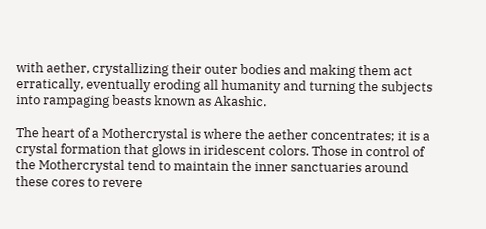with aether, crystallizing their outer bodies and making them act erratically, eventually eroding all humanity and turning the subjects into rampaging beasts known as Akashic.

The heart of a Mothercrystal is where the aether concentrates; it is a crystal formation that glows in iridescent colors. Those in control of the Mothercrystal tend to maintain the inner sanctuaries around these cores to revere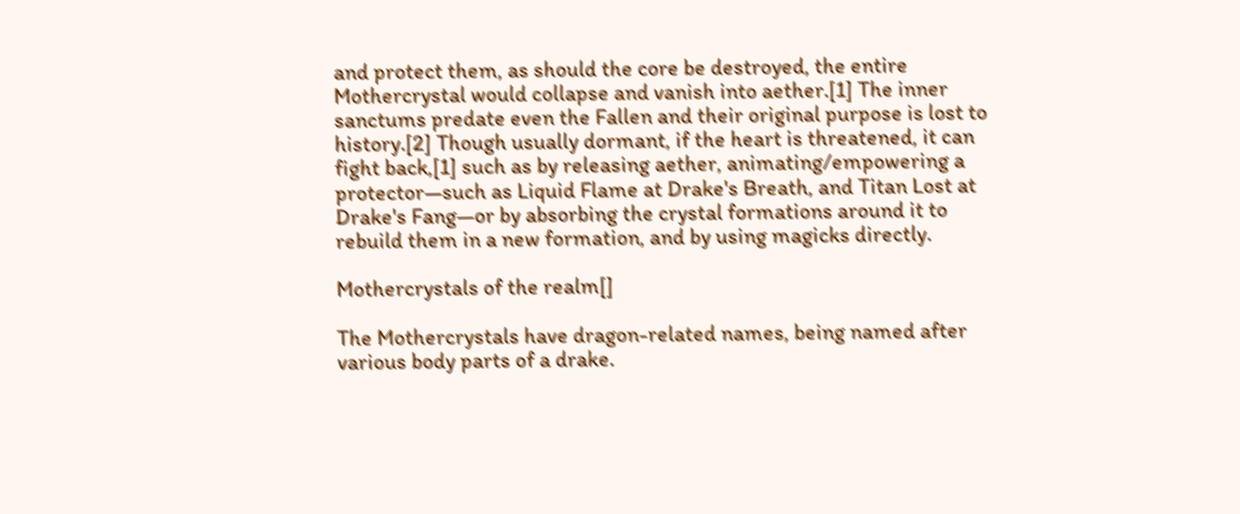and protect them, as should the core be destroyed, the entire Mothercrystal would collapse and vanish into aether.[1] The inner sanctums predate even the Fallen and their original purpose is lost to history.[2] Though usually dormant, if the heart is threatened, it can fight back,[1] such as by releasing aether, animating/empowering a protector—such as Liquid Flame at Drake's Breath, and Titan Lost at Drake's Fang—or by absorbing the crystal formations around it to rebuild them in a new formation, and by using magicks directly.

Mothercrystals of the realm[]

The Mothercrystals have dragon-related names, being named after various body parts of a drake.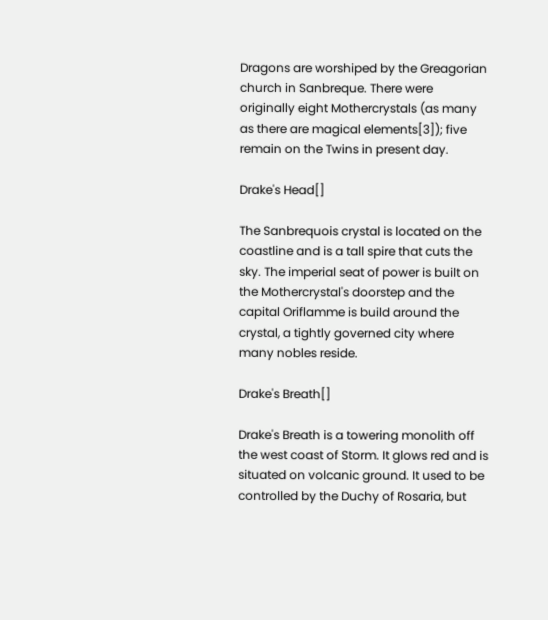Dragons are worshiped by the Greagorian church in Sanbreque. There were originally eight Mothercrystals (as many as there are magical elements[3]); five remain on the Twins in present day.

Drake's Head[]

The Sanbrequois crystal is located on the coastline and is a tall spire that cuts the sky. The imperial seat of power is built on the Mothercrystal's doorstep and the capital Oriflamme is build around the crystal, a tightly governed city where many nobles reside.

Drake's Breath[]

Drake's Breath is a towering monolith off the west coast of Storm. It glows red and is situated on volcanic ground. It used to be controlled by the Duchy of Rosaria, but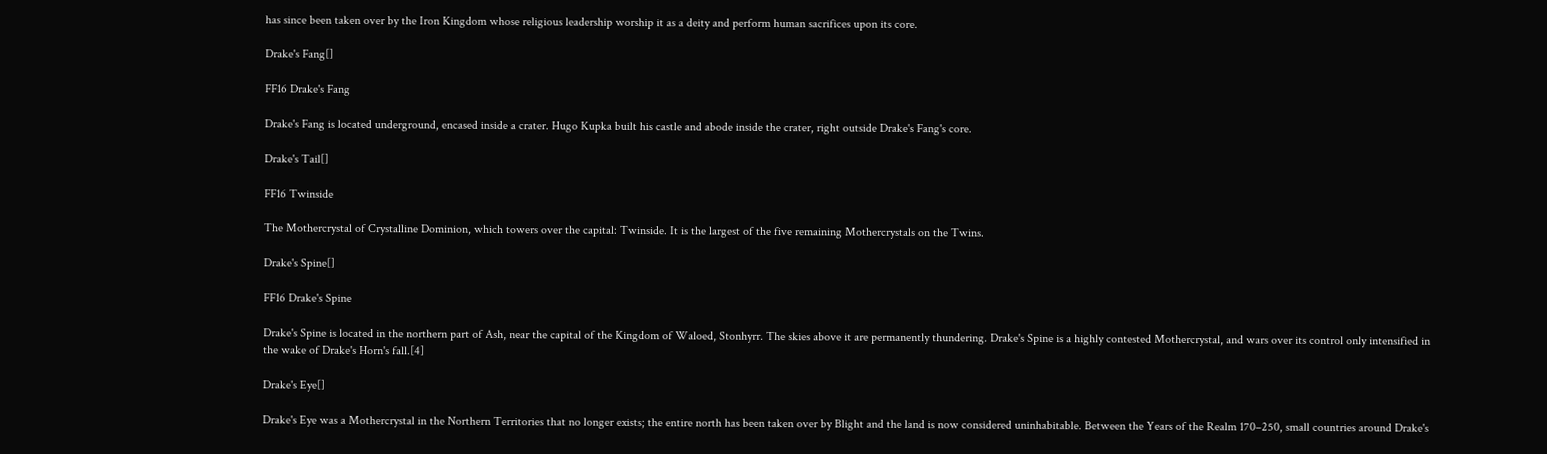has since been taken over by the Iron Kingdom whose religious leadership worship it as a deity and perform human sacrifices upon its core.

Drake's Fang[]

FF16 Drake's Fang

Drake's Fang is located underground, encased inside a crater. Hugo Kupka built his castle and abode inside the crater, right outside Drake's Fang's core.

Drake's Tail[]

FF16 Twinside

The Mothercrystal of Crystalline Dominion, which towers over the capital: Twinside. It is the largest of the five remaining Mothercrystals on the Twins.

Drake's Spine[]

FF16 Drake's Spine

Drake's Spine is located in the northern part of Ash, near the capital of the Kingdom of Waloed, Stonhyrr. The skies above it are permanently thundering. Drake's Spine is a highly contested Mothercrystal, and wars over its control only intensified in the wake of Drake's Horn's fall.[4]

Drake's Eye[]

Drake's Eye was a Mothercrystal in the Northern Territories that no longer exists; the entire north has been taken over by Blight and the land is now considered uninhabitable. Between the Years of the Realm 170–250, small countries around Drake's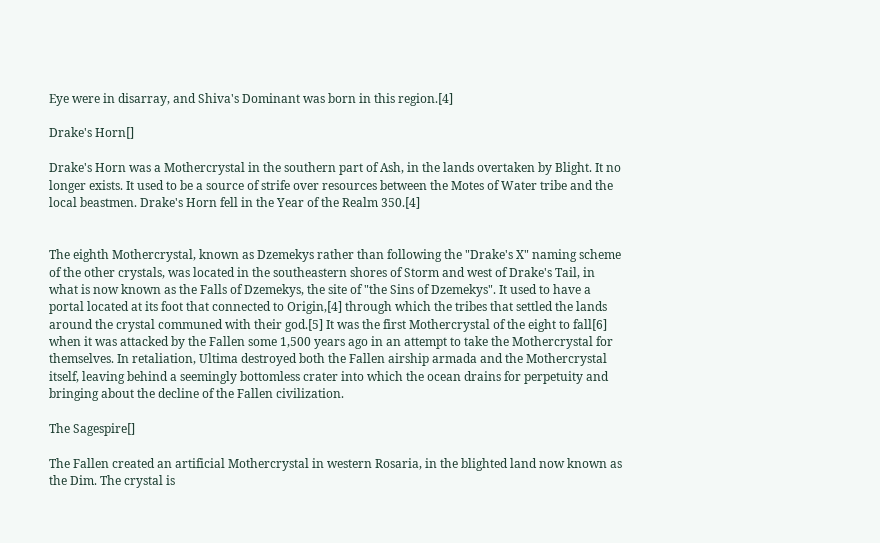Eye were in disarray, and Shiva's Dominant was born in this region.[4]

Drake's Horn[]

Drake's Horn was a Mothercrystal in the southern part of Ash, in the lands overtaken by Blight. It no longer exists. It used to be a source of strife over resources between the Motes of Water tribe and the local beastmen. Drake's Horn fell in the Year of the Realm 350.[4]


The eighth Mothercrystal, known as Dzemekys rather than following the "Drake's X" naming scheme of the other crystals, was located in the southeastern shores of Storm and west of Drake's Tail, in what is now known as the Falls of Dzemekys, the site of "the Sins of Dzemekys". It used to have a portal located at its foot that connected to Origin,[4] through which the tribes that settled the lands around the crystal communed with their god.[5] It was the first Mothercrystal of the eight to fall[6] when it was attacked by the Fallen some 1,500 years ago in an attempt to take the Mothercrystal for themselves. In retaliation, Ultima destroyed both the Fallen airship armada and the Mothercrystal itself, leaving behind a seemingly bottomless crater into which the ocean drains for perpetuity and bringing about the decline of the Fallen civilization.

The Sagespire[]

The Fallen created an artificial Mothercrystal in western Rosaria, in the blighted land now known as the Dim. The crystal is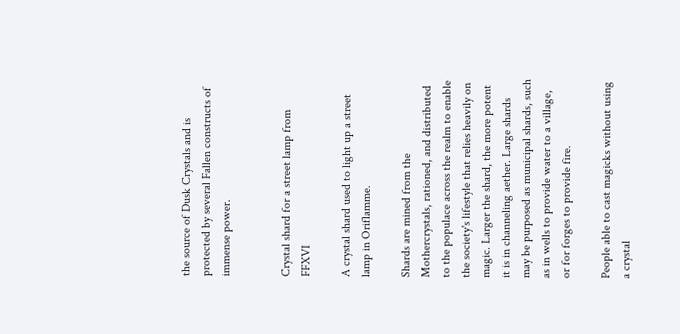the source of Dusk Crystals and is protected by several Fallen constructs of immense power.


Crystal shard for a street lamp from FFXVI

A crystal shard used to light up a street lamp in Oriflamme.

Shards are mined from the Mothercrystals, rationed, and distributed to the populace across the realm to enable the society's lifestyle that relies heavily on magic. Larger the shard, the more potent it is in channeling aether. Large shards may be purposed as municipal shards, such as in wells to provide water to a village, or for forges to provide fire.

People able to cast magicks without using a crystal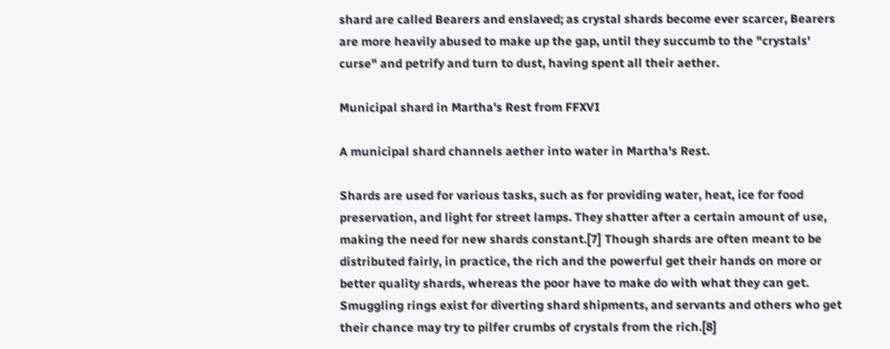shard are called Bearers and enslaved; as crystal shards become ever scarcer, Bearers are more heavily abused to make up the gap, until they succumb to the "crystals' curse" and petrify and turn to dust, having spent all their aether.

Municipal shard in Martha's Rest from FFXVI

A municipal shard channels aether into water in Martha's Rest.

Shards are used for various tasks, such as for providing water, heat, ice for food preservation, and light for street lamps. They shatter after a certain amount of use, making the need for new shards constant.[7] Though shards are often meant to be distributed fairly, in practice, the rich and the powerful get their hands on more or better quality shards, whereas the poor have to make do with what they can get. Smuggling rings exist for diverting shard shipments, and servants and others who get their chance may try to pilfer crumbs of crystals from the rich.[8]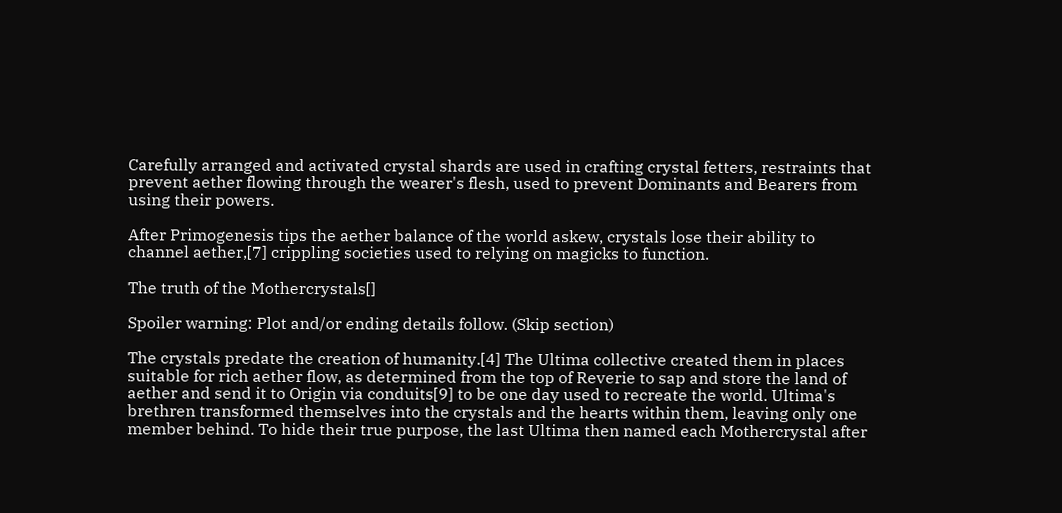Carefully arranged and activated crystal shards are used in crafting crystal fetters, restraints that prevent aether flowing through the wearer's flesh, used to prevent Dominants and Bearers from using their powers.

After Primogenesis tips the aether balance of the world askew, crystals lose their ability to channel aether,[7] crippling societies used to relying on magicks to function.

The truth of the Mothercrystals[]

Spoiler warning: Plot and/or ending details follow. (Skip section)

The crystals predate the creation of humanity.[4] The Ultima collective created them in places suitable for rich aether flow, as determined from the top of Reverie to sap and store the land of aether and send it to Origin via conduits[9] to be one day used to recreate the world. Ultima's brethren transformed themselves into the crystals and the hearts within them, leaving only one member behind. To hide their true purpose, the last Ultima then named each Mothercrystal after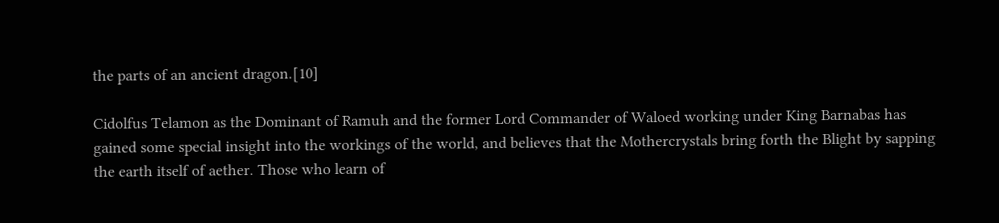the parts of an ancient dragon.[10]

Cidolfus Telamon as the Dominant of Ramuh and the former Lord Commander of Waloed working under King Barnabas has gained some special insight into the workings of the world, and believes that the Mothercrystals bring forth the Blight by sapping the earth itself of aether. Those who learn of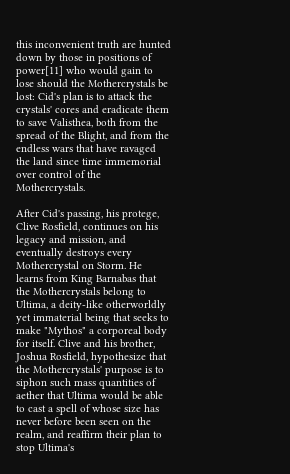this inconvenient truth are hunted down by those in positions of power[11] who would gain to lose should the Mothercrystals be lost: Cid's plan is to attack the crystals' cores and eradicate them to save Valisthea, both from the spread of the Blight, and from the endless wars that have ravaged the land since time immemorial over control of the Mothercrystals.

After Cid's passing, his protege, Clive Rosfield, continues on his legacy and mission, and eventually destroys every Mothercrystal on Storm. He learns from King Barnabas that the Mothercrystals belong to Ultima, a deity-like otherworldly yet immaterial being that seeks to make "Mythos" a corporeal body for itself. Clive and his brother, Joshua Rosfield, hypothesize that the Mothercrystals' purpose is to siphon such mass quantities of aether that Ultima would be able to cast a spell of whose size has never before been seen on the realm, and reaffirm their plan to stop Ultima's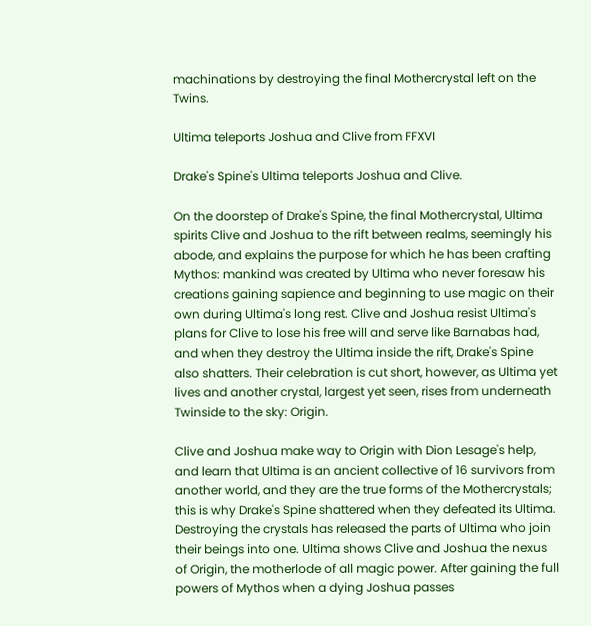machinations by destroying the final Mothercrystal left on the Twins.

Ultima teleports Joshua and Clive from FFXVI

Drake's Spine's Ultima teleports Joshua and Clive.

On the doorstep of Drake's Spine, the final Mothercrystal, Ultima spirits Clive and Joshua to the rift between realms, seemingly his abode, and explains the purpose for which he has been crafting Mythos: mankind was created by Ultima who never foresaw his creations gaining sapience and beginning to use magic on their own during Ultima's long rest. Clive and Joshua resist Ultima's plans for Clive to lose his free will and serve like Barnabas had, and when they destroy the Ultima inside the rift, Drake's Spine also shatters. Their celebration is cut short, however, as Ultima yet lives and another crystal, largest yet seen, rises from underneath Twinside to the sky: Origin.

Clive and Joshua make way to Origin with Dion Lesage's help, and learn that Ultima is an ancient collective of 16 survivors from another world, and they are the true forms of the Mothercrystals; this is why Drake's Spine shattered when they defeated its Ultima. Destroying the crystals has released the parts of Ultima who join their beings into one. Ultima shows Clive and Joshua the nexus of Origin, the motherlode of all magic power. After gaining the full powers of Mythos when a dying Joshua passes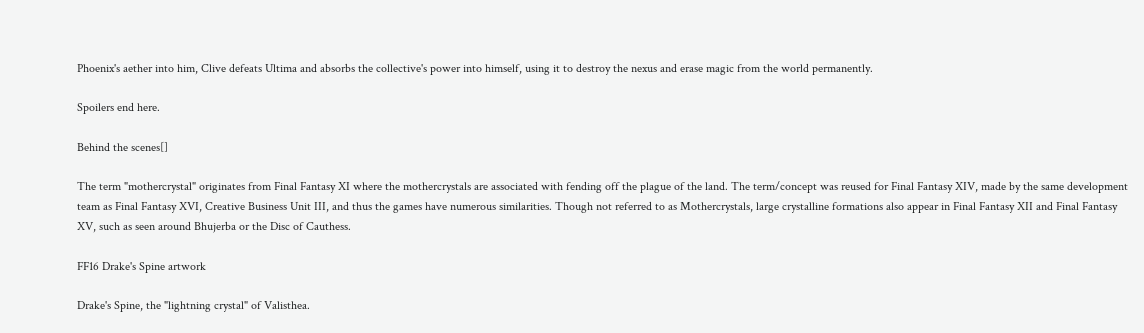Phoenix's aether into him, Clive defeats Ultima and absorbs the collective's power into himself, using it to destroy the nexus and erase magic from the world permanently.

Spoilers end here.

Behind the scenes[]

The term "mothercrystal" originates from Final Fantasy XI where the mothercrystals are associated with fending off the plague of the land. The term/concept was reused for Final Fantasy XIV, made by the same development team as Final Fantasy XVI, Creative Business Unit III, and thus the games have numerous similarities. Though not referred to as Mothercrystals, large crystalline formations also appear in Final Fantasy XII and Final Fantasy XV, such as seen around Bhujerba or the Disc of Cauthess.

FF16 Drake's Spine artwork

Drake's Spine, the "lightning crystal" of Valisthea.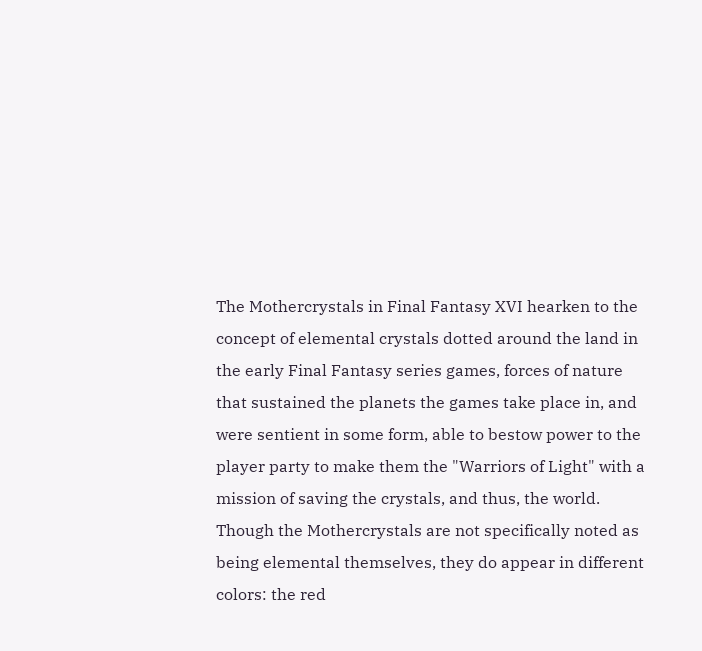The Mothercrystals in Final Fantasy XVI hearken to the concept of elemental crystals dotted around the land in the early Final Fantasy series games, forces of nature that sustained the planets the games take place in, and were sentient in some form, able to bestow power to the player party to make them the "Warriors of Light" with a mission of saving the crystals, and thus, the world. Though the Mothercrystals are not specifically noted as being elemental themselves, they do appear in different colors: the red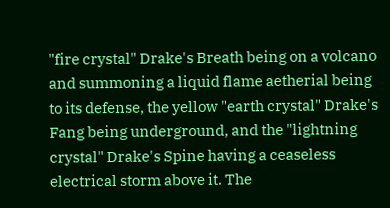"fire crystal" Drake's Breath being on a volcano and summoning a liquid flame aetherial being to its defense, the yellow "earth crystal" Drake's Fang being underground, and the "lightning crystal" Drake's Spine having a ceaseless electrical storm above it. The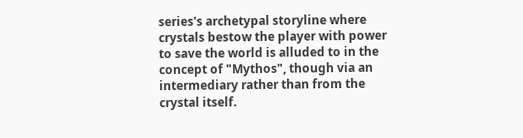series's archetypal storyline where crystals bestow the player with power to save the world is alluded to in the concept of "Mythos", though via an intermediary rather than from the crystal itself.